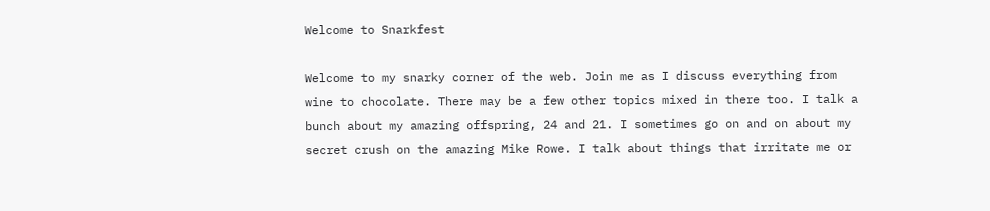Welcome to Snarkfest

Welcome to my snarky corner of the web. Join me as I discuss everything from wine to chocolate. There may be a few other topics mixed in there too. I talk a bunch about my amazing offspring, 24 and 21. I sometimes go on and on about my secret crush on the amazing Mike Rowe. I talk about things that irritate me or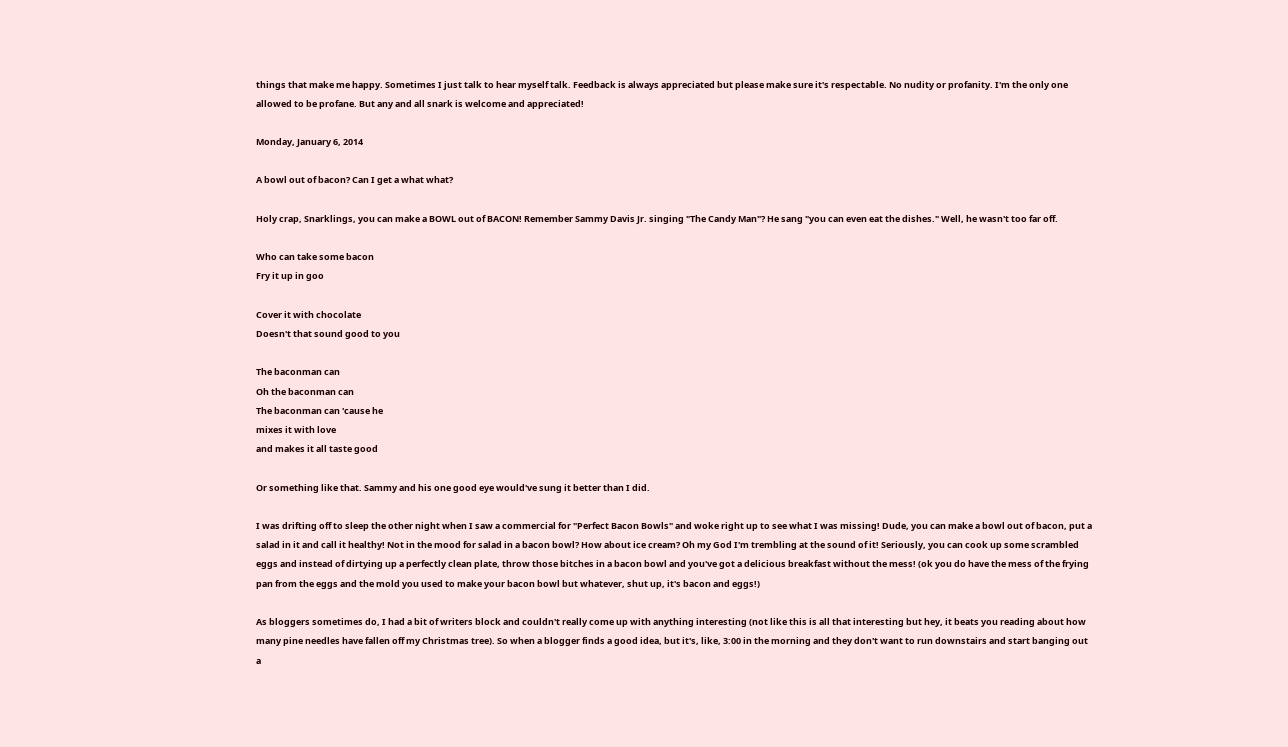things that make me happy. Sometimes I just talk to hear myself talk. Feedback is always appreciated but please make sure it's respectable. No nudity or profanity. I'm the only one allowed to be profane. But any and all snark is welcome and appreciated!

Monday, January 6, 2014

A bowl out of bacon? Can I get a what what?

Holy crap, Snarklings, you can make a BOWL out of BACON! Remember Sammy Davis Jr. singing "The Candy Man"? He sang "you can even eat the dishes." Well, he wasn't too far off.

Who can take some bacon
Fry it up in goo

Cover it with chocolate
Doesn't that sound good to you

The baconman can
Oh the baconman can
The baconman can 'cause he
mixes it with love
and makes it all taste good

Or something like that. Sammy and his one good eye would've sung it better than I did.

I was drifting off to sleep the other night when I saw a commercial for "Perfect Bacon Bowls" and woke right up to see what I was missing! Dude, you can make a bowl out of bacon, put a salad in it and call it healthy! Not in the mood for salad in a bacon bowl? How about ice cream? Oh my God I'm trembling at the sound of it! Seriously, you can cook up some scrambled eggs and instead of dirtying up a perfectly clean plate, throw those bitches in a bacon bowl and you've got a delicious breakfast without the mess! (ok you do have the mess of the frying pan from the eggs and the mold you used to make your bacon bowl but whatever, shut up, it's bacon and eggs!)

As bloggers sometimes do, I had a bit of writers block and couldn't really come up with anything interesting (not like this is all that interesting but hey, it beats you reading about how many pine needles have fallen off my Christmas tree). So when a blogger finds a good idea, but it's, like, 3:00 in the morning and they don't want to run downstairs and start banging out a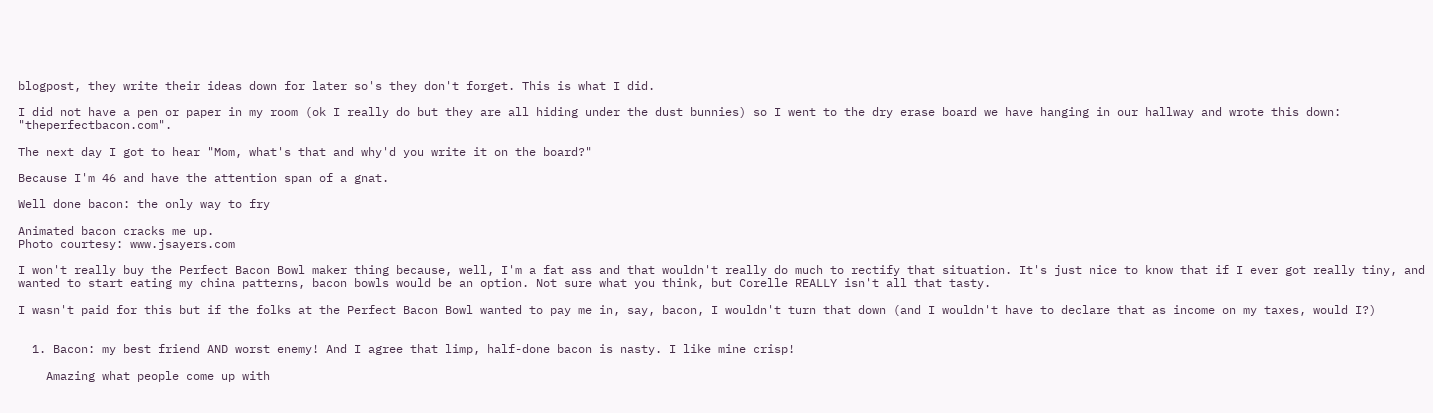blogpost, they write their ideas down for later so's they don't forget. This is what I did.

I did not have a pen or paper in my room (ok I really do but they are all hiding under the dust bunnies) so I went to the dry erase board we have hanging in our hallway and wrote this down:  "theperfectbacon.com".

The next day I got to hear "Mom, what's that and why'd you write it on the board?"

Because I'm 46 and have the attention span of a gnat.

Well done bacon: the only way to fry

Animated bacon cracks me up.
Photo courtesy: www.jsayers.com

I won't really buy the Perfect Bacon Bowl maker thing because, well, I'm a fat ass and that wouldn't really do much to rectify that situation. It's just nice to know that if I ever got really tiny, and wanted to start eating my china patterns, bacon bowls would be an option. Not sure what you think, but Corelle REALLY isn't all that tasty.

I wasn't paid for this but if the folks at the Perfect Bacon Bowl wanted to pay me in, say, bacon, I wouldn't turn that down (and I wouldn't have to declare that as income on my taxes, would I?)


  1. Bacon: my best friend AND worst enemy! And I agree that limp, half-done bacon is nasty. I like mine crisp!

    Amazing what people come up with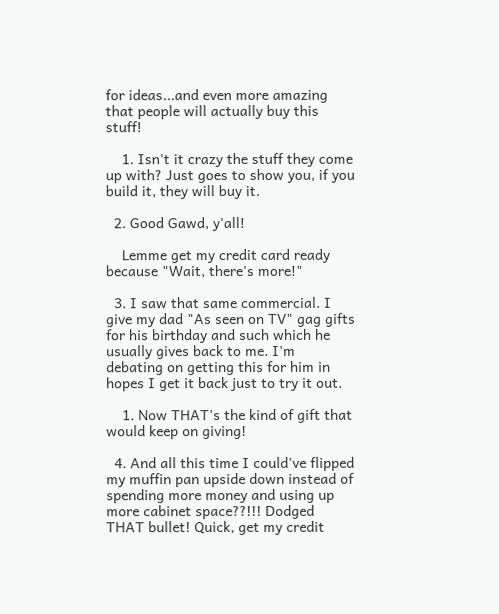for ideas...and even more amazing that people will actually buy this stuff!

    1. Isn't it crazy the stuff they come up with? Just goes to show you, if you build it, they will buy it.

  2. Good Gawd, y'all!

    Lemme get my credit card ready because "Wait, there's more!"

  3. I saw that same commercial. I give my dad "As seen on TV" gag gifts for his birthday and such which he usually gives back to me. I'm debating on getting this for him in hopes I get it back just to try it out.

    1. Now THAT's the kind of gift that would keep on giving!

  4. And all this time I could've flipped my muffin pan upside down instead of spending more money and using up more cabinet space??!!! Dodged THAT bullet! Quick, get my credit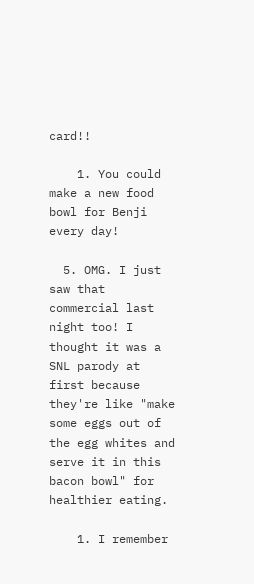card!!

    1. You could make a new food bowl for Benji every day!

  5. OMG. I just saw that commercial last night too! I thought it was a SNL parody at first because they're like "make some eggs out of the egg whites and serve it in this bacon bowl" for healthier eating.

    1. I remember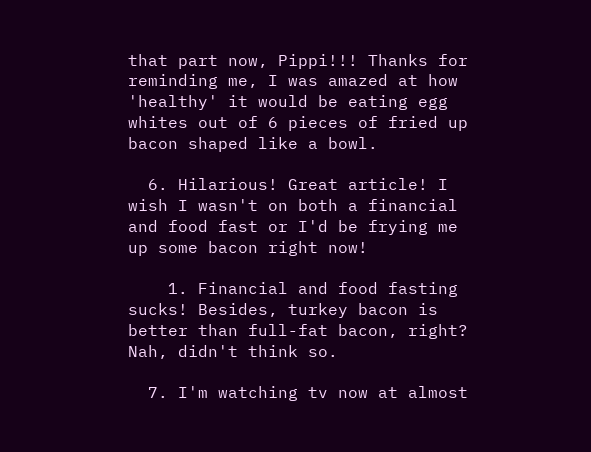that part now, Pippi!!! Thanks for reminding me, I was amazed at how 'healthy' it would be eating egg whites out of 6 pieces of fried up bacon shaped like a bowl.

  6. Hilarious! Great article! I wish I wasn't on both a financial and food fast or I'd be frying me up some bacon right now!

    1. Financial and food fasting sucks! Besides, turkey bacon is better than full-fat bacon, right? Nah, didn't think so.

  7. I'm watching tv now at almost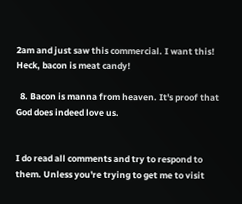2am and just saw this commercial. I want this! Heck, bacon is meat candy!

  8. Bacon is manna from heaven. It's proof that God does indeed love us.


I do read all comments and try to respond to them. Unless you're trying to get me to visit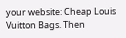your website: Cheap Louis Vuitton Bags. Then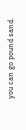you can go pound sand.